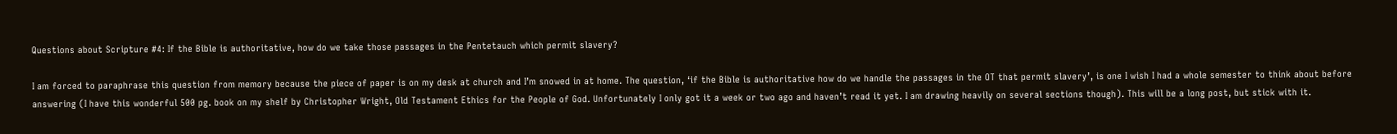Questions about Scripture #4: If the Bible is authoritative, how do we take those passages in the Pentetauch which permit slavery?

I am forced to paraphrase this question from memory because the piece of paper is on my desk at church and I’m snowed in at home. The question, ‘if the Bible is authoritative how do we handle the passages in the OT that permit slavery’, is one I wish I had a whole semester to think about before answering (I have this wonderful 500 pg. book on my shelf by Christopher Wright, Old Testament Ethics for the People of God. Unfortunately I only got it a week or two ago and haven’t read it yet. I am drawing heavily on several sections though). This will be a long post, but stick with it.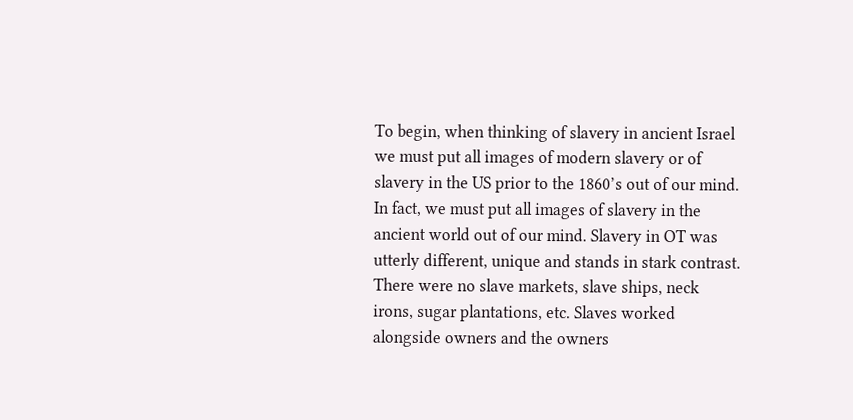To begin, when thinking of slavery in ancient Israel we must put all images of modern slavery or of slavery in the US prior to the 1860’s out of our mind. In fact, we must put all images of slavery in the ancient world out of our mind. Slavery in OT was utterly different, unique and stands in stark contrast. There were no slave markets, slave ships, neck irons, sugar plantations, etc. Slaves worked alongside owners and the owners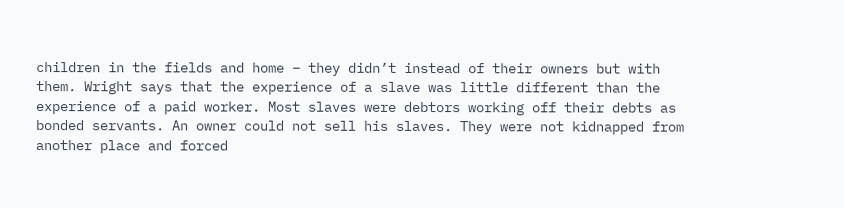children in the fields and home – they didn’t instead of their owners but with them. Wright says that the experience of a slave was little different than the experience of a paid worker. Most slaves were debtors working off their debts as bonded servants. An owner could not sell his slaves. They were not kidnapped from another place and forced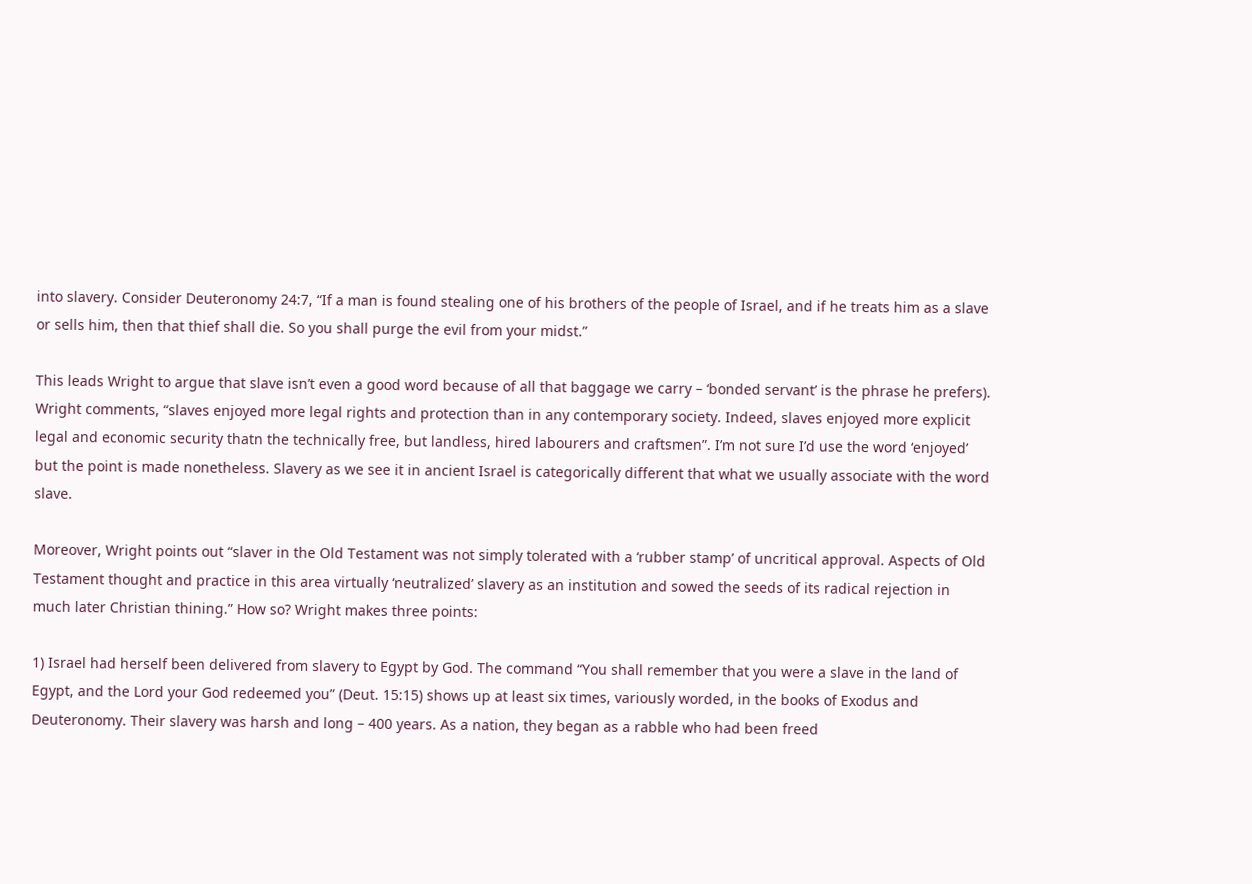into slavery. Consider Deuteronomy 24:7, “If a man is found stealing one of his brothers of the people of Israel, and if he treats him as a slave or sells him, then that thief shall die. So you shall purge the evil from your midst.”

This leads Wright to argue that slave isn’t even a good word because of all that baggage we carry – ‘bonded servant’ is the phrase he prefers). Wright comments, “slaves enjoyed more legal rights and protection than in any contemporary society. Indeed, slaves enjoyed more explicit legal and economic security thatn the technically free, but landless, hired labourers and craftsmen”. I’m not sure I’d use the word ‘enjoyed’ but the point is made nonetheless. Slavery as we see it in ancient Israel is categorically different that what we usually associate with the word slave.

Moreover, Wright points out “slaver in the Old Testament was not simply tolerated with a ‘rubber stamp’ of uncritical approval. Aspects of Old Testament thought and practice in this area virtually ‘neutralized’ slavery as an institution and sowed the seeds of its radical rejection in much later Christian thining.” How so? Wright makes three points:

1) Israel had herself been delivered from slavery to Egypt by God. The command “You shall remember that you were a slave in the land of Egypt, and the Lord your God redeemed you” (Deut. 15:15) shows up at least six times, variously worded, in the books of Exodus and Deuteronomy. Their slavery was harsh and long – 400 years. As a nation, they began as a rabble who had been freed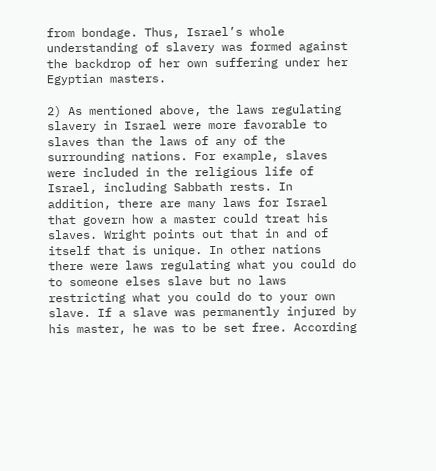from bondage. Thus, Israel’s whole understanding of slavery was formed against the backdrop of her own suffering under her Egyptian masters.

2) As mentioned above, the laws regulating slavery in Israel were more favorable to slaves than the laws of any of the surrounding nations. For example, slaves were included in the religious life of Israel, including Sabbath rests. In addition, there are many laws for Israel that govern how a master could treat his slaves. Wright points out that in and of itself that is unique. In other nations there were laws regulating what you could do to someone elses slave but no laws restricting what you could do to your own slave. If a slave was permanently injured by his master, he was to be set free. According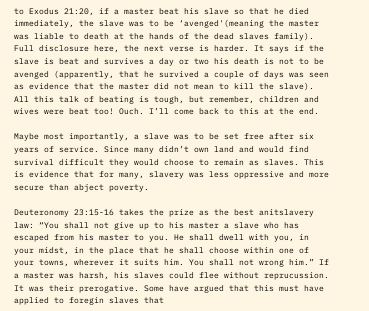to Exodus 21:20, if a master beat his slave so that he died immediately, the slave was to be ‘avenged'(meaning the master was liable to death at the hands of the dead slaves family). Full disclosure here, the next verse is harder. It says if the slave is beat and survives a day or two his death is not to be avenged (apparently, that he survived a couple of days was seen as evidence that the master did not mean to kill the slave). All this talk of beating is tough, but remember, children and wives were beat too! Ouch. I’ll come back to this at the end.

Maybe most importantly, a slave was to be set free after six years of service. Since many didn’t own land and would find survival difficult they would choose to remain as slaves. This is evidence that for many, slavery was less oppressive and more secure than abject poverty.

Deuteronomy 23:15-16 takes the prize as the best anitslavery law: “You shall not give up to his master a slave who has escaped from his master to you. He shall dwell with you, in your midst, in the place that he shall choose within one of your towns, wherever it suits him. You shall not wrong him.” If a master was harsh, his slaves could flee without reprucussion. It was their prerogative. Some have argued that this must have applied to foregin slaves that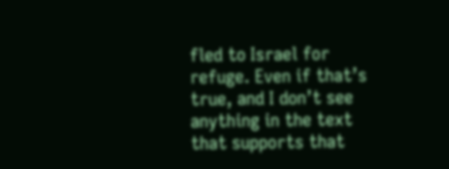fled to Israel for refuge. Even if that’s true, and I don’t see anything in the text that supports that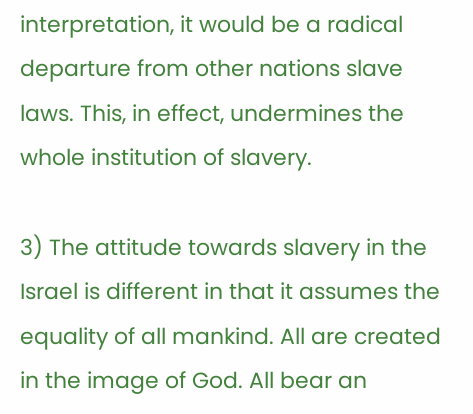interpretation, it would be a radical departure from other nations slave laws. This, in effect, undermines the whole institution of slavery.

3) The attitude towards slavery in the Israel is different in that it assumes the equality of all mankind. All are created in the image of God. All bear an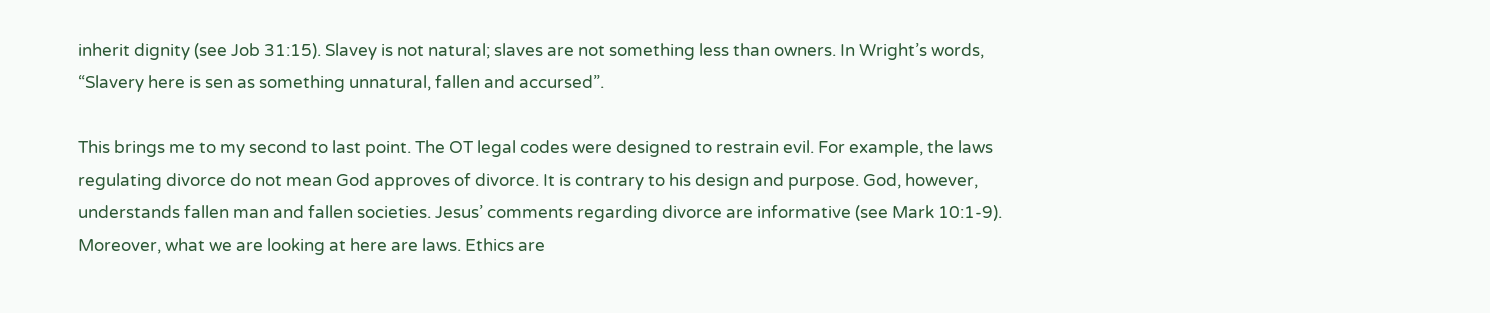inherit dignity (see Job 31:15). Slavey is not natural; slaves are not something less than owners. In Wright’s words, “Slavery here is sen as something unnatural, fallen and accursed”.

This brings me to my second to last point. The OT legal codes were designed to restrain evil. For example, the laws regulating divorce do not mean God approves of divorce. It is contrary to his design and purpose. God, however, understands fallen man and fallen societies. Jesus’ comments regarding divorce are informative (see Mark 10:1-9). Moreover, what we are looking at here are laws. Ethics are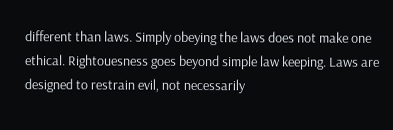different than laws. Simply obeying the laws does not make one ethical. Rightouesness goes beyond simple law keeping. Laws are designed to restrain evil, not necessarily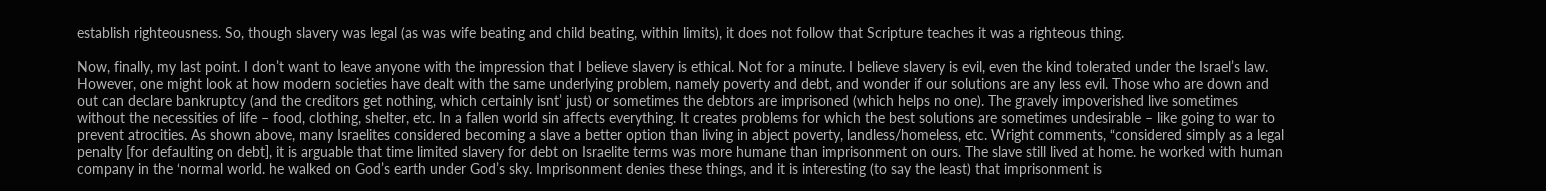establish righteousness. So, though slavery was legal (as was wife beating and child beating, within limits), it does not follow that Scripture teaches it was a righteous thing.

Now, finally, my last point. I don’t want to leave anyone with the impression that I believe slavery is ethical. Not for a minute. I believe slavery is evil, even the kind tolerated under the Israel’s law. However, one might look at how modern societies have dealt with the same underlying problem, namely poverty and debt, and wonder if our solutions are any less evil. Those who are down and out can declare bankruptcy (and the creditors get nothing, which certainly isnt’ just) or sometimes the debtors are imprisoned (which helps no one). The gravely impoverished live sometimes without the necessities of life – food, clothing, shelter, etc. In a fallen world sin affects everything. It creates problems for which the best solutions are sometimes undesirable – like going to war to prevent atrocities. As shown above, many Israelites considered becoming a slave a better option than living in abject poverty, landless/homeless, etc. Wright comments, “considered simply as a legal penalty [for defaulting on debt], it is arguable that time limited slavery for debt on Israelite terms was more humane than imprisonment on ours. The slave still lived at home. he worked with human company in the ‘normal world. he walked on God’s earth under God’s sky. Imprisonment denies these things, and it is interesting (to say the least) that imprisonment is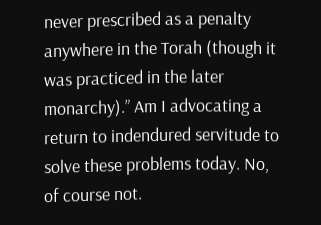never prescribed as a penalty anywhere in the Torah (though it was practiced in the later monarchy).” Am I advocating a return to indendured servitude to solve these problems today. No, of course not.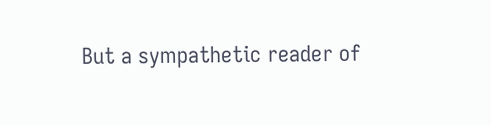But a sympathetic reader of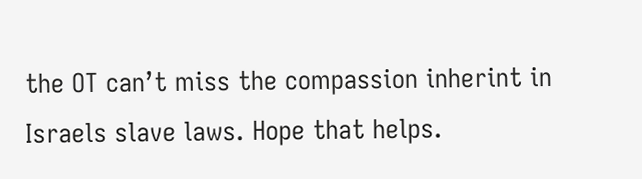the OT can’t miss the compassion inherint in Israels slave laws. Hope that helps.